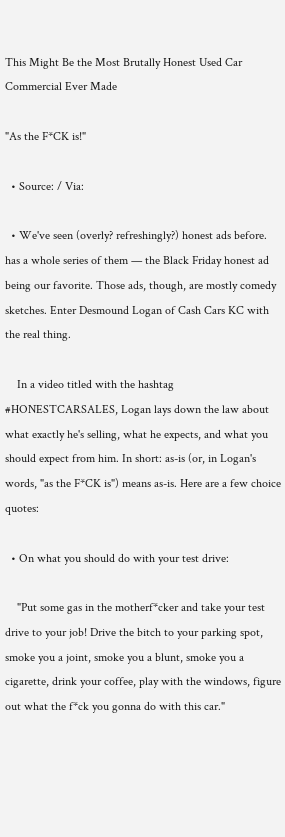This Might Be the Most Brutally Honest Used Car Commercial Ever Made

"As the F*CK is!"

  • Source: / Via:

  • We've seen (overly? refreshingly?) honest ads before. has a whole series of them — the Black Friday honest ad being our favorite. Those ads, though, are mostly comedy sketches. Enter Desmound Logan of Cash Cars KC with the real thing.

    In a video titled with the hashtag #HONESTCARSALES, Logan lays down the law about what exactly he's selling, what he expects, and what you should expect from him. In short: as-is (or, in Logan's words, "as the F*CK is") means as-is. Here are a few choice quotes:

  • On what you should do with your test drive:

    "Put some gas in the motherf*cker and take your test drive to your job! Drive the bitch to your parking spot, smoke you a joint, smoke you a blunt, smoke you a cigarette, drink your coffee, play with the windows, figure out what the f*ck you gonna do with this car."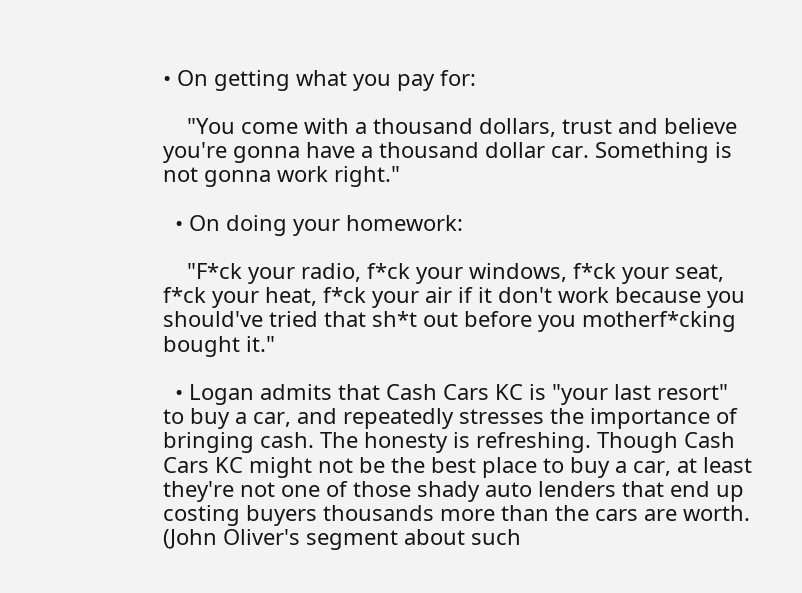• On getting what you pay for:

    "You come with a thousand dollars, trust and believe you're gonna have a thousand dollar car. Something is not gonna work right."

  • On doing your homework:

    "F*ck your radio, f*ck your windows, f*ck your seat, f*ck your heat, f*ck your air if it don't work because you should've tried that sh*t out before you motherf*cking bought it."

  • Logan admits that Cash Cars KC is "your last resort" to buy a car, and repeatedly stresses the importance of bringing cash. The honesty is refreshing. Though Cash Cars KC might not be the best place to buy a car, at least they're not one of those shady auto lenders that end up costing buyers thousands more than the cars are worth. (John Oliver's segment about such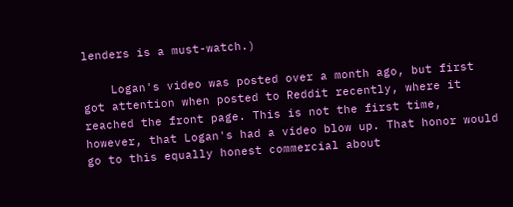lenders is a must-watch.)

    Logan's video was posted over a month ago, but first got attention when posted to Reddit recently, where it reached the front page. This is not the first time, however, that Logan's had a video blow up. That honor would go to this equally honest commercial about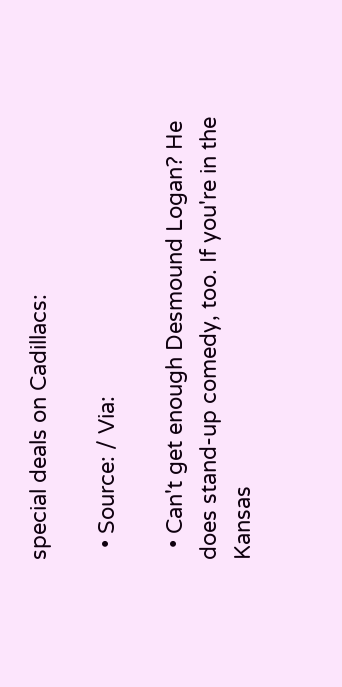special deals on Cadillacs:

  • Source: / Via:

  • Can't get enough Desmound Logan? He does stand-up comedy, too. If you're in the Kansas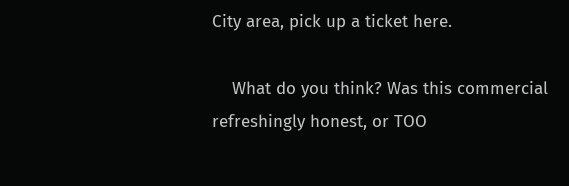City area, pick up a ticket here.

    What do you think? Was this commercial refreshingly honest, or TOO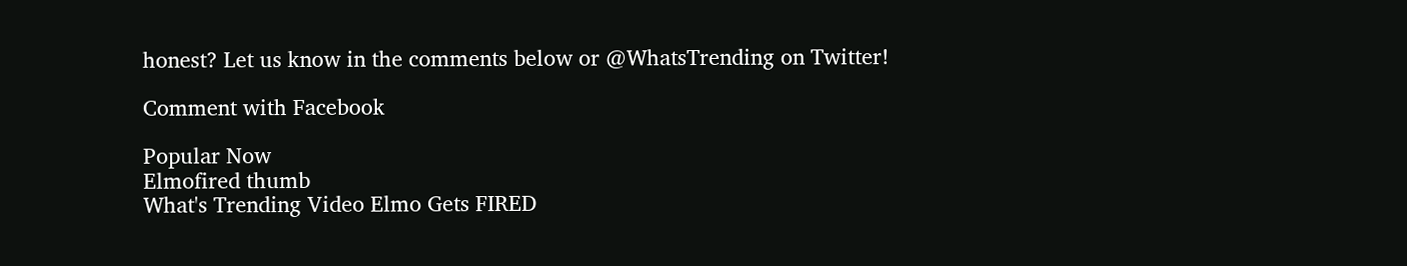honest? Let us know in the comments below or @WhatsTrending on Twitter!

Comment with Facebook

Popular Now
Elmofired thumb
What's Trending Video Elmo Gets FIRED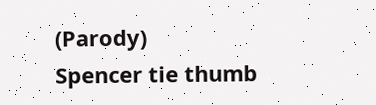(Parody)
Spencer tie thumb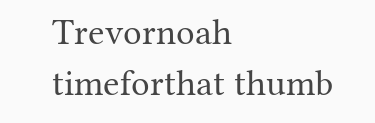Trevornoah timeforthat thumb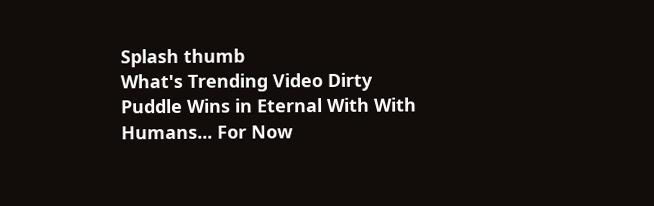Splash thumb
What's Trending Video Dirty Puddle Wins in Eternal With With Humans... For Now